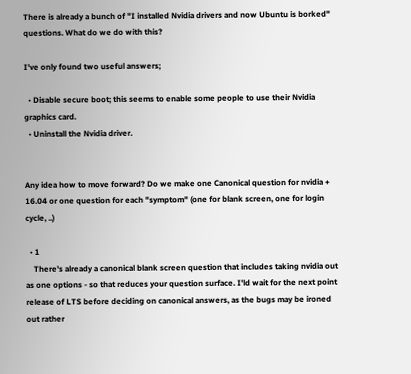There is already a bunch of "I installed Nvidia drivers and now Ubuntu is borked" questions. What do we do with this?

I've only found two useful answers;

  • Disable secure boot; this seems to enable some people to use their Nvidia graphics card.
  • Uninstall the Nvidia driver.


Any idea how to move forward? Do we make one Canonical question for nvidia + 16.04 or one question for each "symptom" (one for blank screen, one for login cycle, ..)

  • 1
    There's already a canonical blank screen question that includes taking nvidia out as one options - so that reduces your question surface. I'ld wait for the next point release of LTS before deciding on canonical answers, as the bugs may be ironed out rather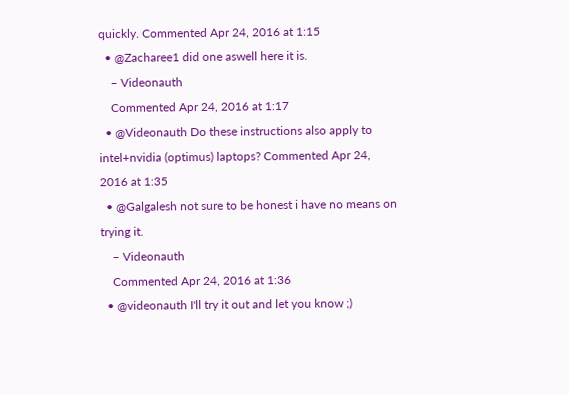quickly. Commented Apr 24, 2016 at 1:15
  • @Zacharee1 did one aswell here it is.
    – Videonauth
    Commented Apr 24, 2016 at 1:17
  • @Videonauth Do these instructions also apply to intel+nvidia (optimus) laptops? Commented Apr 24, 2016 at 1:35
  • @Galgalesh not sure to be honest i have no means on trying it.
    – Videonauth
    Commented Apr 24, 2016 at 1:36
  • @videonauth I'll try it out and let you know ;)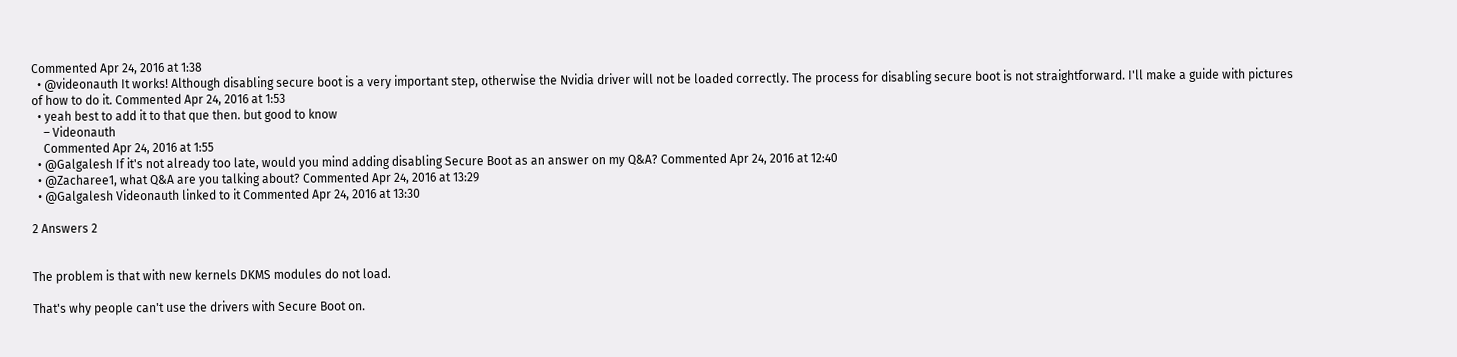Commented Apr 24, 2016 at 1:38
  • @videonauth It works! Although disabling secure boot is a very important step, otherwise the Nvidia driver will not be loaded correctly. The process for disabling secure boot is not straightforward. I'll make a guide with pictures of how to do it. Commented Apr 24, 2016 at 1:53
  • yeah best to add it to that que then. but good to know
    – Videonauth
    Commented Apr 24, 2016 at 1:55
  • @Galgalesh If it's not already too late, would you mind adding disabling Secure Boot as an answer on my Q&A? Commented Apr 24, 2016 at 12:40
  • @Zacharee1, what Q&A are you talking about? Commented Apr 24, 2016 at 13:29
  • @Galgalesh Videonauth linked to it Commented Apr 24, 2016 at 13:30

2 Answers 2


The problem is that with new kernels DKMS modules do not load.

That's why people can't use the drivers with Secure Boot on.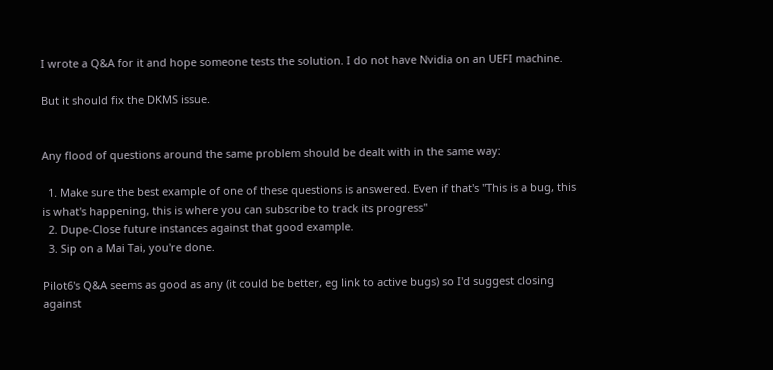I wrote a Q&A for it and hope someone tests the solution. I do not have Nvidia on an UEFI machine.

But it should fix the DKMS issue.


Any flood of questions around the same problem should be dealt with in the same way:

  1. Make sure the best example of one of these questions is answered. Even if that's "This is a bug, this is what's happening, this is where you can subscribe to track its progress"
  2. Dupe-Close future instances against that good example.
  3. Sip on a Mai Tai, you're done.

Pilot6's Q&A seems as good as any (it could be better, eg link to active bugs) so I'd suggest closing against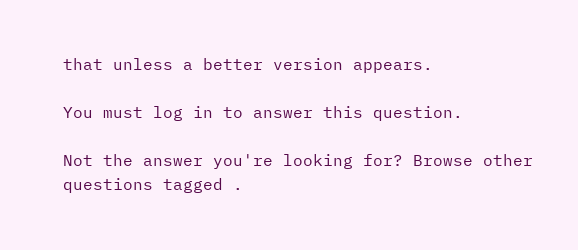that unless a better version appears.

You must log in to answer this question.

Not the answer you're looking for? Browse other questions tagged .